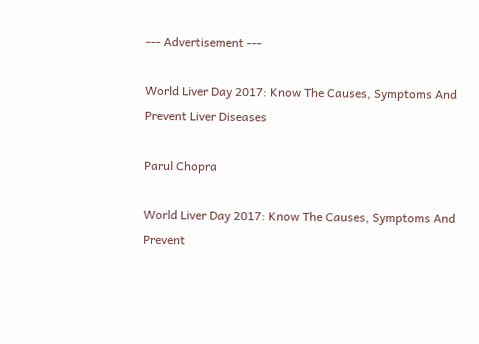--- Advertisement ---

World Liver Day 2017: Know The Causes, Symptoms And Prevent Liver Diseases

Parul Chopra

World Liver Day 2017: Know The Causes, Symptoms And Prevent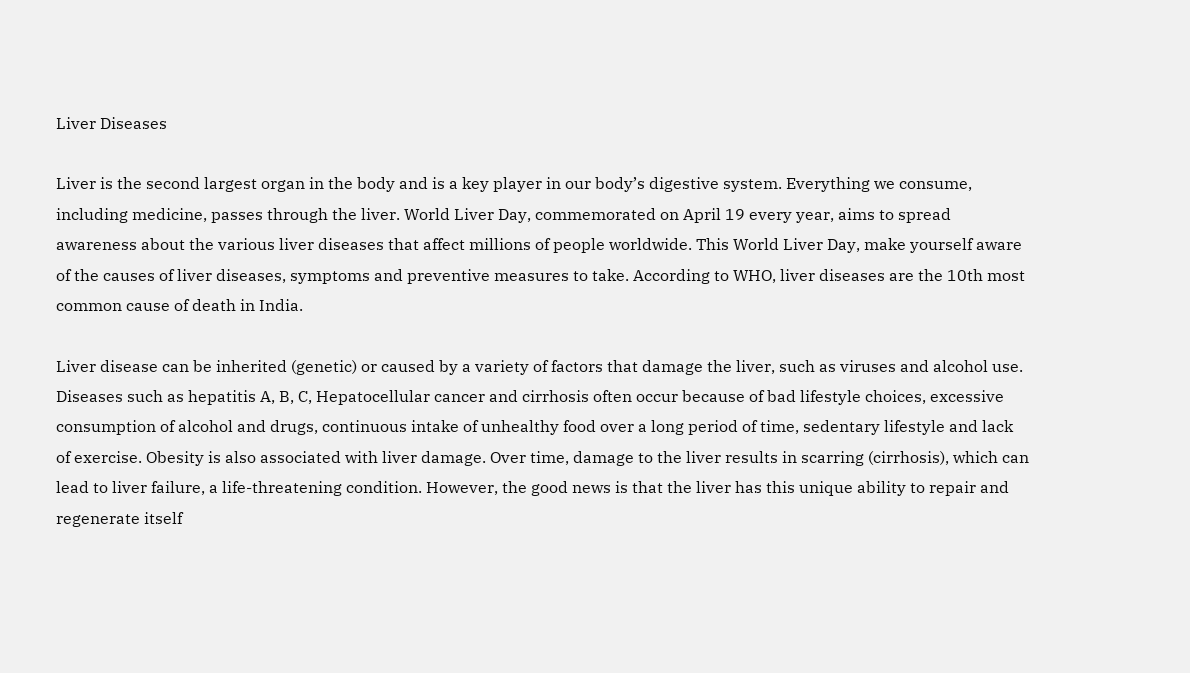Liver Diseases

Liver is the second largest organ in the body and is a key player in our body’s digestive system. Everything we consume, including medicine, passes through the liver. World Liver Day, commemorated on April 19 every year, aims to spread awareness about the various liver diseases that affect millions of people worldwide. This World Liver Day, make yourself aware of the causes of liver diseases, symptoms and preventive measures to take. According to WHO, liver diseases are the 10th most common cause of death in India.

Liver disease can be inherited (genetic) or caused by a variety of factors that damage the liver, such as viruses and alcohol use. Diseases such as hepatitis A, B, C, Hepatocellular cancer and cirrhosis often occur because of bad lifestyle choices, excessive consumption of alcohol and drugs, continuous intake of unhealthy food over a long period of time, sedentary lifestyle and lack of exercise. Obesity is also associated with liver damage. Over time, damage to the liver results in scarring (cirrhosis), which can lead to liver failure, a life-threatening condition. However, the good news is that the liver has this unique ability to repair and regenerate itself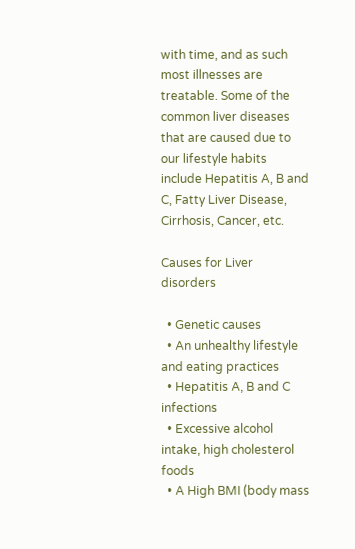with time, and as such most illnesses are treatable. Some of the common liver diseases that are caused due to our lifestyle habits include Hepatitis A, B and C, Fatty Liver Disease, Cirrhosis, Cancer, etc.

Causes for Liver disorders

  • Genetic causes
  • An unhealthy lifestyle and eating practices
  • Hepatitis A, B and C infections
  • Excessive alcohol intake, high cholesterol foods
  • A High BMI (body mass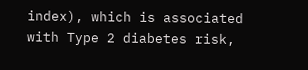index), which is associated with Type 2 diabetes risk,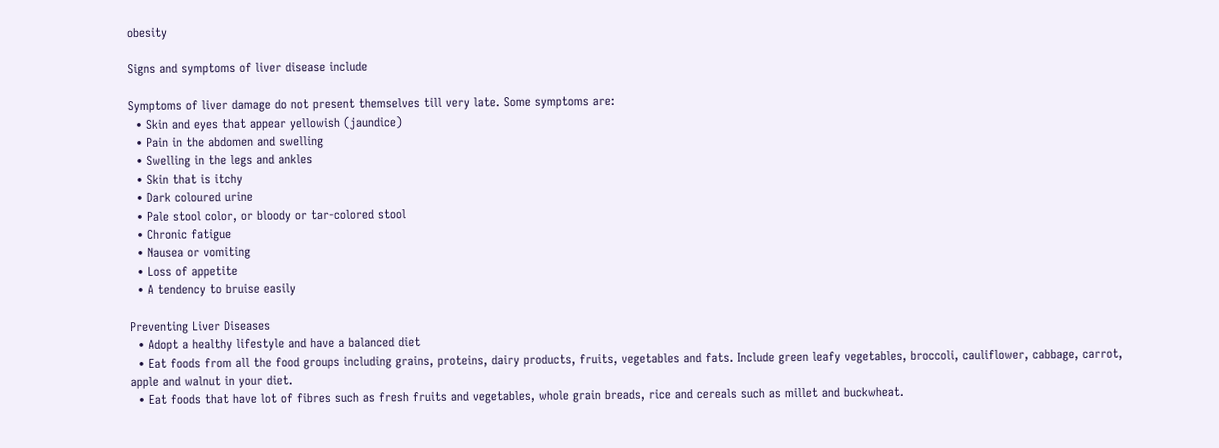obesity

Signs and symptoms of liver disease include

Symptoms of liver damage do not present themselves till very late. Some symptoms are:
  • Skin and eyes that appear yellowish (jaundice)
  • Pain in the abdomen and swelling
  • Swelling in the legs and ankles
  • Skin that is itchy
  • Dark coloured urine
  • Pale stool color, or bloody or tar-colored stool
  • Chronic fatigue
  • Nausea or vomiting
  • Loss of appetite
  • A tendency to bruise easily

Preventing Liver Diseases
  • Adopt a healthy lifestyle and have a balanced diet
  • Eat foods from all the food groups including grains, proteins, dairy products, fruits, vegetables and fats. Include green leafy vegetables, broccoli, cauliflower, cabbage, carrot, apple and walnut in your diet.
  • Eat foods that have lot of fibres such as fresh fruits and vegetables, whole grain breads, rice and cereals such as millet and buckwheat.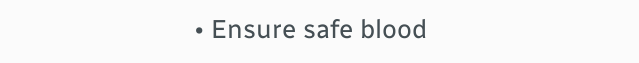• Ensure safe blood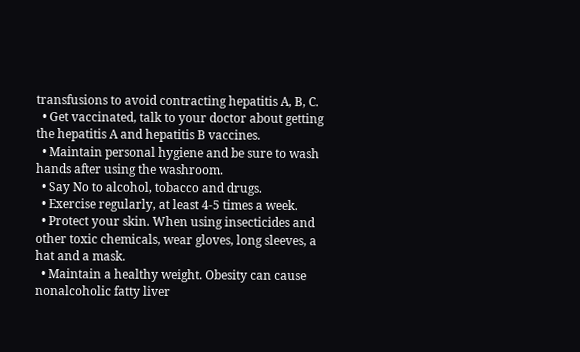transfusions to avoid contracting hepatitis A, B, C.
  • Get vaccinated, talk to your doctor about getting the hepatitis A and hepatitis B vaccines.
  • Maintain personal hygiene and be sure to wash hands after using the washroom.
  • Say No to alcohol, tobacco and drugs.
  • Exercise regularly, at least 4-5 times a week.
  • Protect your skin. When using insecticides and other toxic chemicals, wear gloves, long sleeves, a hat and a mask.
  • Maintain a healthy weight. Obesity can cause nonalcoholic fatty liver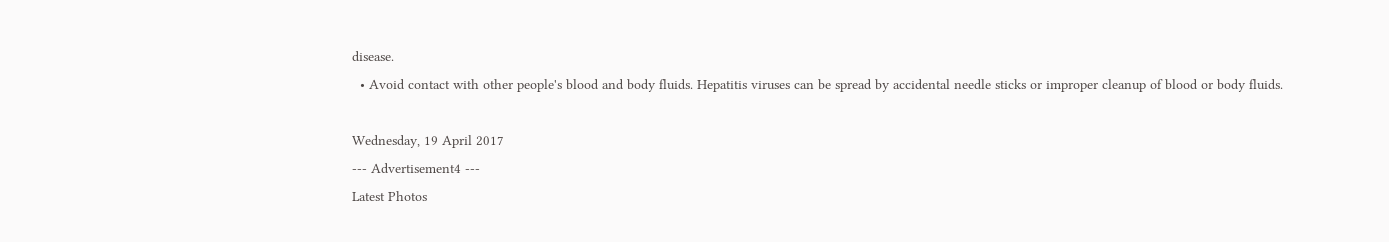disease.
  • Avoid contact with other people's blood and body fluids. Hepatitis viruses can be spread by accidental needle sticks or improper cleanup of blood or body fluids.

Wednesday, 19 April 2017
--- Advertisement4 ---
Latest Photos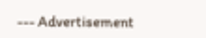--- Advertisement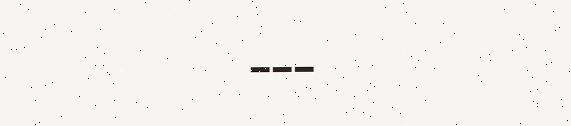---